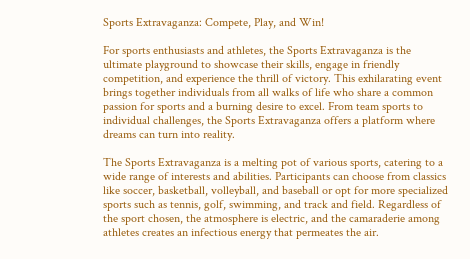Sports Extravaganza: Compete, Play, and Win!

For sports enthusiasts and athletes, the Sports Extravaganza is the ultimate playground to showcase their skills, engage in friendly competition, and experience the thrill of victory. This exhilarating event brings together individuals from all walks of life who share a common passion for sports and a burning desire to excel. From team sports to individual challenges, the Sports Extravaganza offers a platform where dreams can turn into reality.

The Sports Extravaganza is a melting pot of various sports, catering to a wide range of interests and abilities. Participants can choose from classics like soccer, basketball, volleyball, and baseball or opt for more specialized sports such as tennis, golf, swimming, and track and field. Regardless of the sport chosen, the atmosphere is electric, and the camaraderie among athletes creates an infectious energy that permeates the air.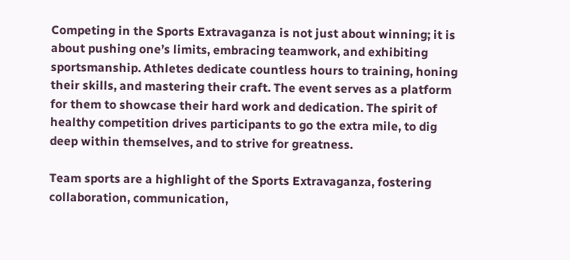Competing in the Sports Extravaganza is not just about winning; it is about pushing one’s limits, embracing teamwork, and exhibiting sportsmanship. Athletes dedicate countless hours to training, honing their skills, and mastering their craft. The event serves as a platform for them to showcase their hard work and dedication. The spirit of healthy competition drives participants to go the extra mile, to dig deep within themselves, and to strive for greatness.

Team sports are a highlight of the Sports Extravaganza, fostering collaboration, communication,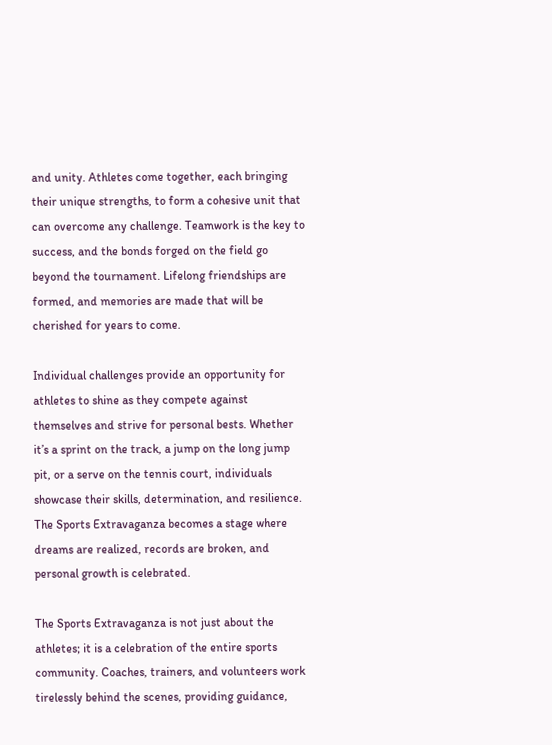and unity. Athletes come together, each bringing their unique strengths, to form a cohesive unit that can overcome any challenge. Teamwork is the key to success, and the bonds forged on the field go beyond the tournament. Lifelong friendships are formed, and memories are made that will be cherished for years to come.

Individual challenges provide an opportunity for athletes to shine as they compete against themselves and strive for personal bests. Whether it’s a sprint on the track, a jump on the long jump pit, or a serve on the tennis court, individuals showcase their skills, determination, and resilience. The Sports Extravaganza becomes a stage where dreams are realized, records are broken, and personal growth is celebrated.

The Sports Extravaganza is not just about the athletes; it is a celebration of the entire sports community. Coaches, trainers, and volunteers work tirelessly behind the scenes, providing guidance,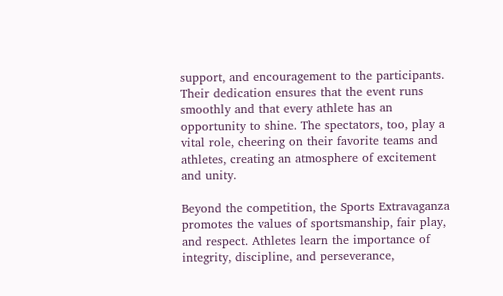support, and encouragement to the participants. Their dedication ensures that the event runs smoothly and that every athlete has an opportunity to shine. The spectators, too, play a vital role, cheering on their favorite teams and athletes, creating an atmosphere of excitement and unity.

Beyond the competition, the Sports Extravaganza promotes the values of sportsmanship, fair play, and respect. Athletes learn the importance of integrity, discipline, and perseverance,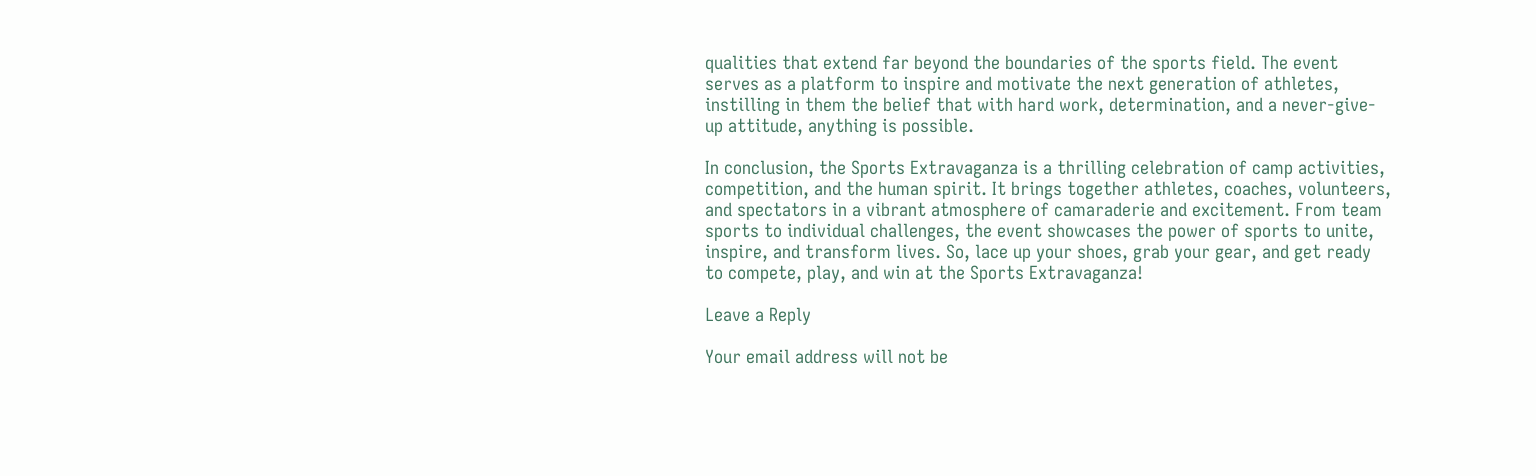qualities that extend far beyond the boundaries of the sports field. The event serves as a platform to inspire and motivate the next generation of athletes, instilling in them the belief that with hard work, determination, and a never-give-up attitude, anything is possible.

In conclusion, the Sports Extravaganza is a thrilling celebration of camp activities, competition, and the human spirit. It brings together athletes, coaches, volunteers, and spectators in a vibrant atmosphere of camaraderie and excitement. From team sports to individual challenges, the event showcases the power of sports to unite, inspire, and transform lives. So, lace up your shoes, grab your gear, and get ready to compete, play, and win at the Sports Extravaganza!

Leave a Reply

Your email address will not be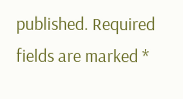published. Required fields are marked *